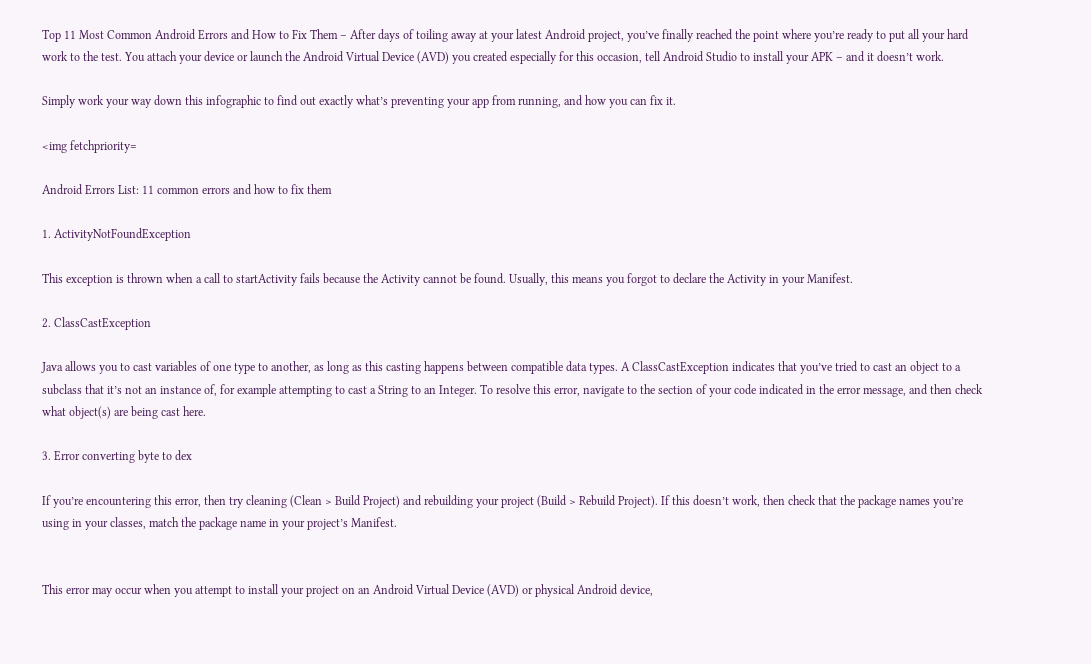Top 11 Most Common Android Errors and How to Fix Them – After days of toiling away at your latest Android project, you’ve finally reached the point where you’re ready to put all your hard work to the test. You attach your device or launch the Android Virtual Device (AVD) you created especially for this occasion, tell Android Studio to install your APK – and it doesn’t work.

Simply work your way down this infographic to find out exactly what’s preventing your app from running, and how you can fix it.

<img fetchpriority=

Android Errors List: 11 common errors and how to fix them

1. ActivityNotFoundException

This exception is thrown when a call to startActivity fails because the Activity cannot be found. Usually, this means you forgot to declare the Activity in your Manifest.

2. ClassCastException

Java allows you to cast variables of one type to another, as long as this casting happens between compatible data types. A ClassCastException indicates that you’ve tried to cast an object to a subclass that it’s not an instance of, for example attempting to cast a String to an Integer. To resolve this error, navigate to the section of your code indicated in the error message, and then check what object(s) are being cast here.

3. Error converting byte to dex

If you’re encountering this error, then try cleaning (Clean > Build Project) and rebuilding your project (Build > Rebuild Project). If this doesn’t work, then check that the package names you’re using in your classes, match the package name in your project’s Manifest.


This error may occur when you attempt to install your project on an Android Virtual Device (AVD) or physical Android device,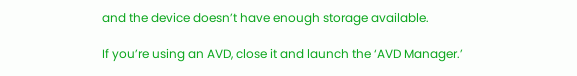and the device doesn’t have enough storage available.

If you’re using an AVD, close it and launch the ‘AVD Manager.’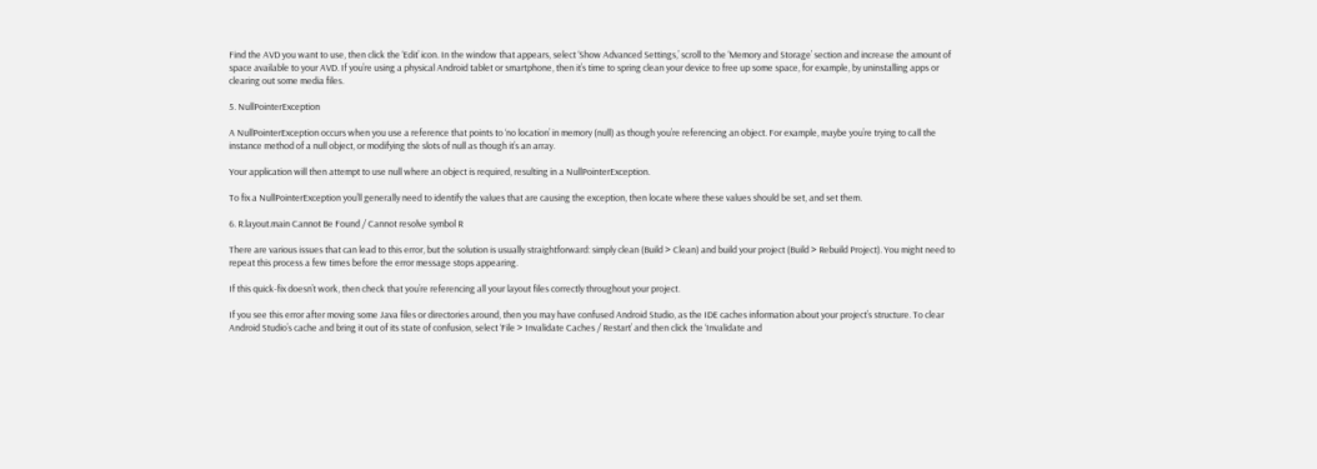Find the AVD you want to use, then click the ‘Edit’ icon. In the window that appears, select ‘Show Advanced Settings,’ scroll to the ‘Memory and Storage’ section and increase the amount of space available to your AVD. If you’re using a physical Android tablet or smartphone, then it’s time to spring clean your device to free up some space, for example, by uninstalling apps or clearing out some media files.

5. NullPointerException

A NullPointerException occurs when you use a reference that points to ‘no location’ in memory (null) as though you’re referencing an object. For example, maybe you’re trying to call the instance method of a null object, or modifying the slots of null as though it’s an array.

Your application will then attempt to use null where an object is required, resulting in a NullPointerException.

To fix a NullPointerException you’ll generally need to identify the values that are causing the exception, then locate where these values should be set, and set them.

6. R.layout.main Cannot Be Found / Cannot resolve symbol R

There are various issues that can lead to this error, but the solution is usually straightforward: simply clean (Build > Clean) and build your project (Build > Rebuild Project). You might need to repeat this process a few times before the error message stops appearing.

If this quick-fix doesn’t work, then check that you’re referencing all your layout files correctly throughout your project.

If you see this error after moving some Java files or directories around, then you may have confused Android Studio, as the IDE caches information about your project’s structure. To clear Android Studio’s cache and bring it out of its state of confusion, select ‘File > Invalidate Caches / Restart’ and then click the ‘Invalidate and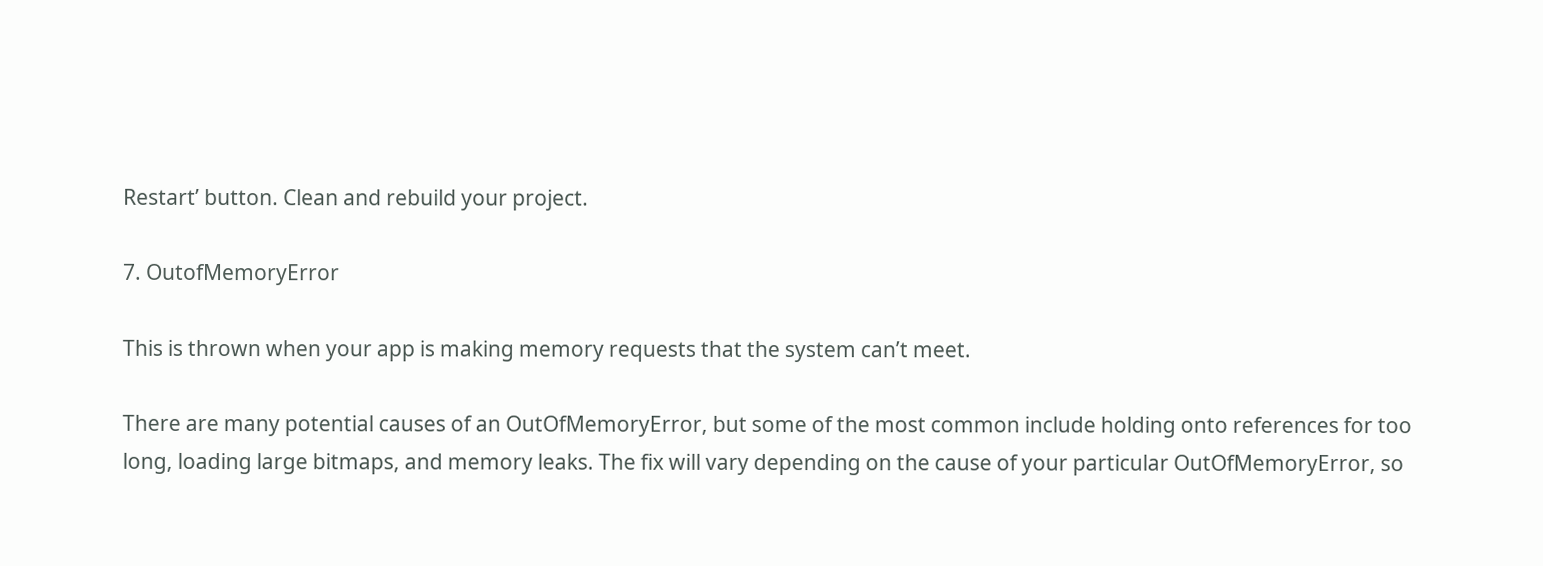Restart’ button. Clean and rebuild your project.

7. OutofMemoryError

This is thrown when your app is making memory requests that the system can’t meet.

There are many potential causes of an OutOfMemoryError, but some of the most common include holding onto references for too long, loading large bitmaps, and memory leaks. The fix will vary depending on the cause of your particular OutOfMemoryError, so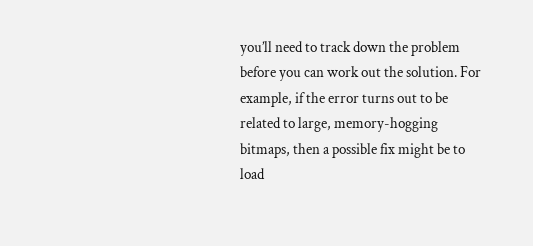you’ll need to track down the problem before you can work out the solution. For example, if the error turns out to be related to large, memory-hogging bitmaps, then a possible fix might be to load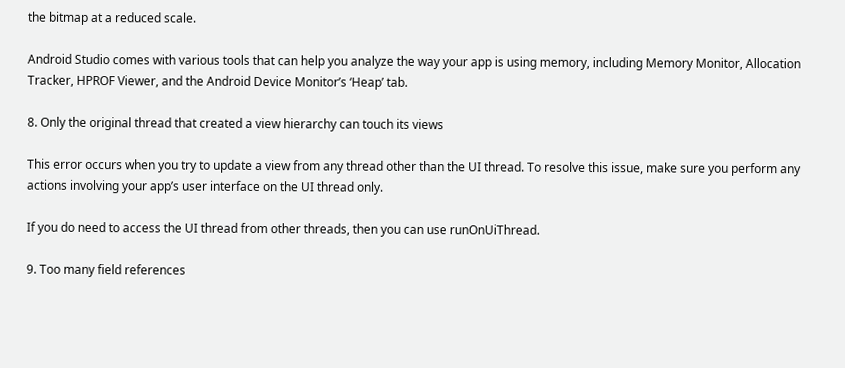the bitmap at a reduced scale.

Android Studio comes with various tools that can help you analyze the way your app is using memory, including Memory Monitor, Allocation Tracker, HPROF Viewer, and the Android Device Monitor’s ‘Heap’ tab.

8. Only the original thread that created a view hierarchy can touch its views

This error occurs when you try to update a view from any thread other than the UI thread. To resolve this issue, make sure you perform any actions involving your app’s user interface on the UI thread only.

If you do need to access the UI thread from other threads, then you can use runOnUiThread.

9. Too many field references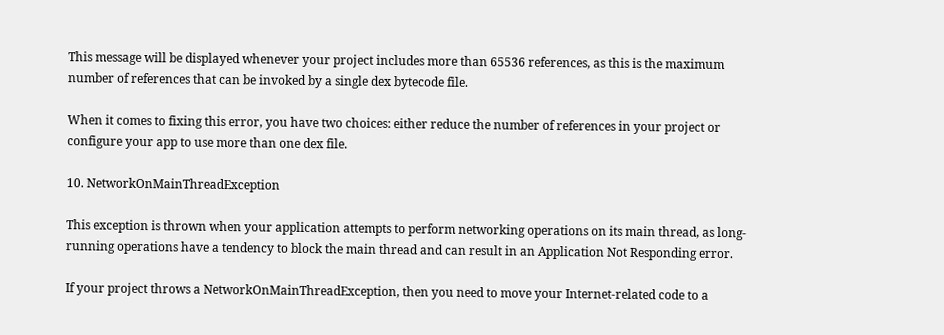This message will be displayed whenever your project includes more than 65536 references, as this is the maximum number of references that can be invoked by a single dex bytecode file.

When it comes to fixing this error, you have two choices: either reduce the number of references in your project or configure your app to use more than one dex file.

10. NetworkOnMainThreadException

This exception is thrown when your application attempts to perform networking operations on its main thread, as long-running operations have a tendency to block the main thread and can result in an Application Not Responding error.

If your project throws a NetworkOnMainThreadException, then you need to move your Internet-related code to a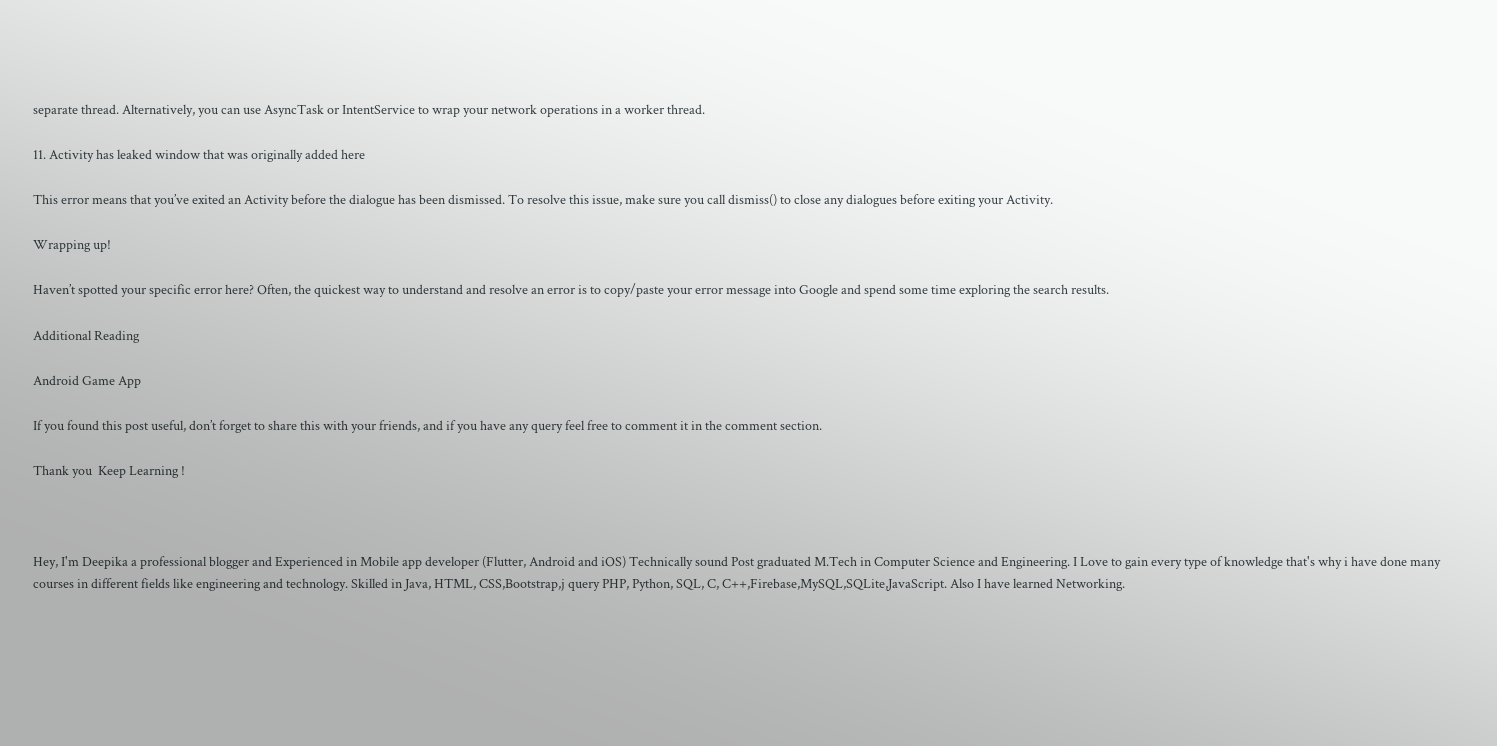separate thread. Alternatively, you can use AsyncTask or IntentService to wrap your network operations in a worker thread.

11. Activity has leaked window that was originally added here

This error means that you’ve exited an Activity before the dialogue has been dismissed. To resolve this issue, make sure you call dismiss() to close any dialogues before exiting your Activity.

Wrapping up!

Haven’t spotted your specific error here? Often, the quickest way to understand and resolve an error is to copy/paste your error message into Google and spend some time exploring the search results.

Additional Reading

Android Game App

If you found this post useful, don’t forget to share this with your friends, and if you have any query feel free to comment it in the comment section.

Thank you  Keep Learning !



Hey, I'm Deepika a professional blogger and Experienced in Mobile app developer (Flutter, Android and iOS) Technically sound Post graduated M.Tech in Computer Science and Engineering. I Love to gain every type of knowledge that's why i have done many courses in different fields like engineering and technology. Skilled in Java, HTML, CSS,Bootstrap,j query PHP, Python, SQL, C, C++,Firebase,MySQL,SQLite,JavaScript. Also I have learned Networking.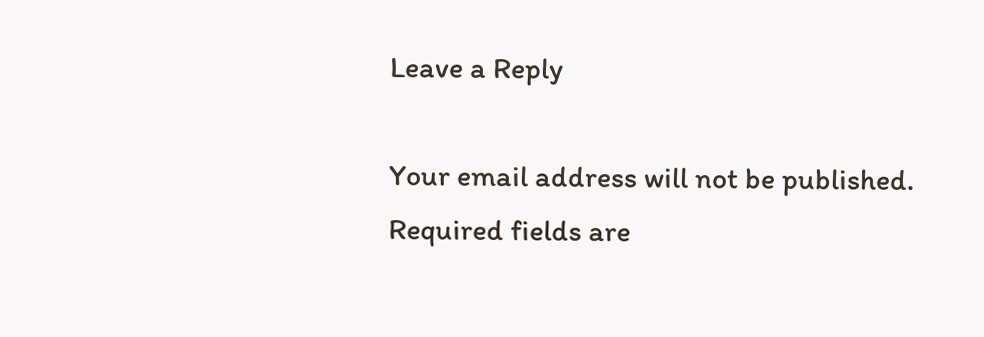Leave a Reply

Your email address will not be published. Required fields are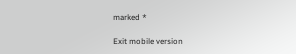marked *

Exit mobile version